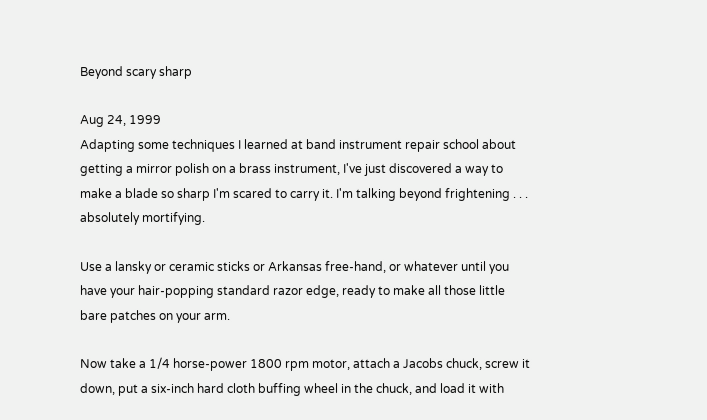Beyond scary sharp

Aug 24, 1999
Adapting some techniques I learned at band instrument repair school about getting a mirror polish on a brass instrument, I've just discovered a way to make a blade so sharp I'm scared to carry it. I'm talking beyond frightening . . . absolutely mortifying.

Use a lansky or ceramic sticks or Arkansas free-hand, or whatever until you have your hair-popping standard razor edge, ready to make all those little bare patches on your arm.

Now take a 1/4 horse-power 1800 rpm motor, attach a Jacobs chuck, screw it down, put a six-inch hard cloth buffing wheel in the chuck, and load it with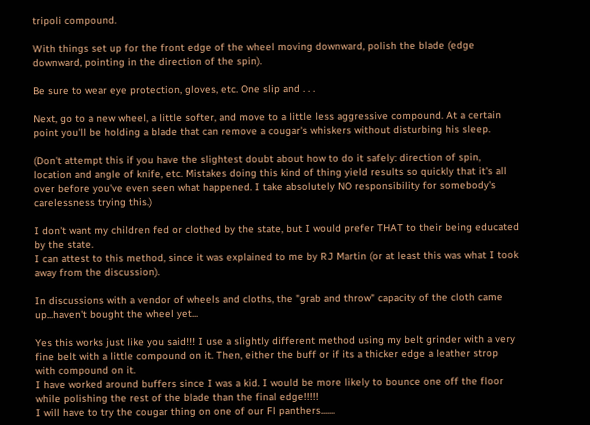tripoli compound.

With things set up for the front edge of the wheel moving downward, polish the blade (edge downward, pointing in the direction of the spin).

Be sure to wear eye protection, gloves, etc. One slip and . . .

Next, go to a new wheel, a little softer, and move to a little less aggressive compound. At a certain point you'll be holding a blade that can remove a cougar's whiskers without disturbing his sleep.

(Don't attempt this if you have the slightest doubt about how to do it safely: direction of spin, location and angle of knife, etc. Mistakes doing this kind of thing yield results so quickly that it's all over before you've even seen what happened. I take absolutely NO responsibility for somebody's carelessness trying this.)

I don't want my children fed or clothed by the state, but I would prefer THAT to their being educated by the state.
I can attest to this method, since it was explained to me by RJ Martin (or at least this was what I took away from the discussion).

In discussions with a vendor of wheels and cloths, the "grab and throw" capacity of the cloth came up...haven't bought the wheel yet...

Yes this works just like you said!!! I use a slightly different method using my belt grinder with a very fine belt with a little compound on it. Then, either the buff or if its a thicker edge a leather strop with compound on it.
I have worked around buffers since I was a kid. I would be more likely to bounce one off the floor while polishing the rest of the blade than the final edge!!!!!
I will have to try the cougar thing on one of our Fl panthers.......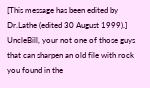[This message has been edited by Dr.Lathe (edited 30 August 1999).]
UncleBill, your not one of those guys that can sharpen an old file with rock you found in the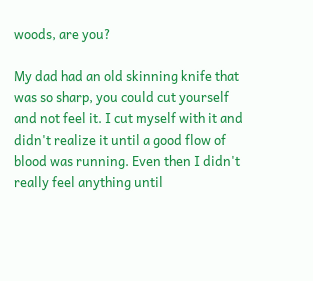woods, are you?

My dad had an old skinning knife that was so sharp, you could cut yourself and not feel it. I cut myself with it and didn't realize it until a good flow of blood was running. Even then I didn't really feel anything until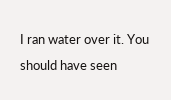I ran water over it. You should have seen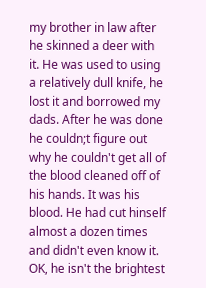my brother in law after he skinned a deer with it. He was used to using a relatively dull knife, he lost it and borrowed my dads. After he was done he couldn;t figure out why he couldn't get all of the blood cleaned off of his hands. It was his blood. He had cut hinself almost a dozen times and didn't even know it. OK, he isn't the brightest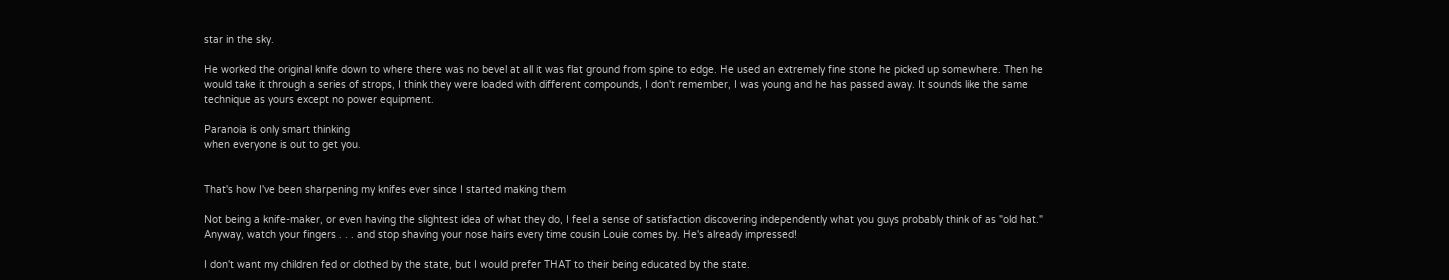star in the sky.

He worked the original knife down to where there was no bevel at all it was flat ground from spine to edge. He used an extremely fine stone he picked up somewhere. Then he would take it through a series of strops, I think they were loaded with different compounds, I don't remember, I was young and he has passed away. It sounds like the same technique as yours except no power equipment.

Paranoia is only smart thinking
when everyone is out to get you.


That's how I've been sharpening my knifes ever since I started making them

Not being a knife-maker, or even having the slightest idea of what they do, I feel a sense of satisfaction discovering independently what you guys probably think of as "old hat." Anyway, watch your fingers . . . and stop shaving your nose hairs every time cousin Louie comes by. He's already impressed!

I don't want my children fed or clothed by the state, but I would prefer THAT to their being educated by the state.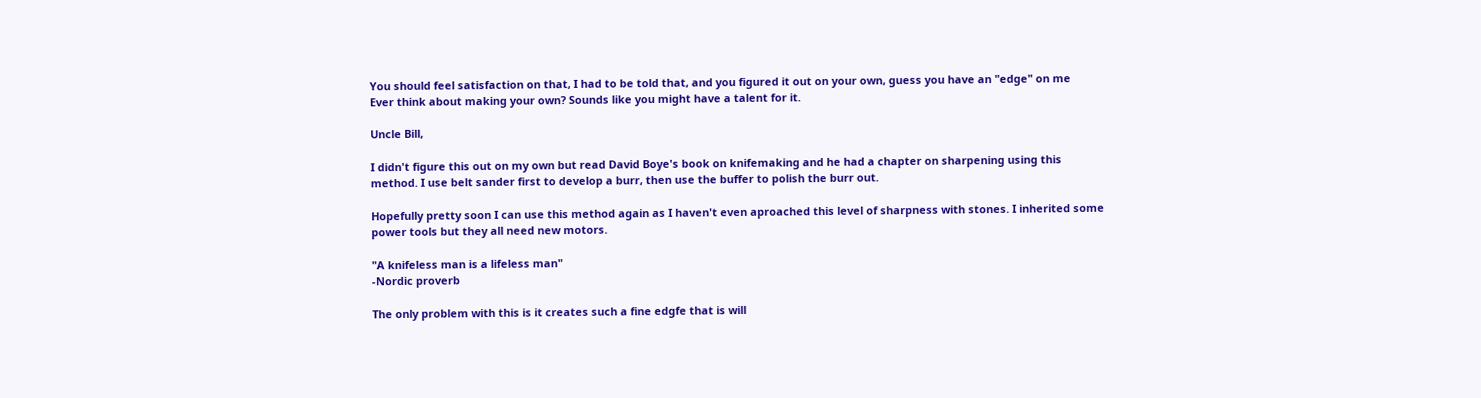You should feel satisfaction on that, I had to be told that, and you figured it out on your own, guess you have an "edge" on me
Ever think about making your own? Sounds like you might have a talent for it.

Uncle Bill,

I didn't figure this out on my own but read David Boye's book on knifemaking and he had a chapter on sharpening using this method. I use belt sander first to develop a burr, then use the buffer to polish the burr out.

Hopefully pretty soon I can use this method again as I haven't even aproached this level of sharpness with stones. I inherited some power tools but they all need new motors.

"A knifeless man is a lifeless man"
-Nordic proverb

The only problem with this is it creates such a fine edgfe that is will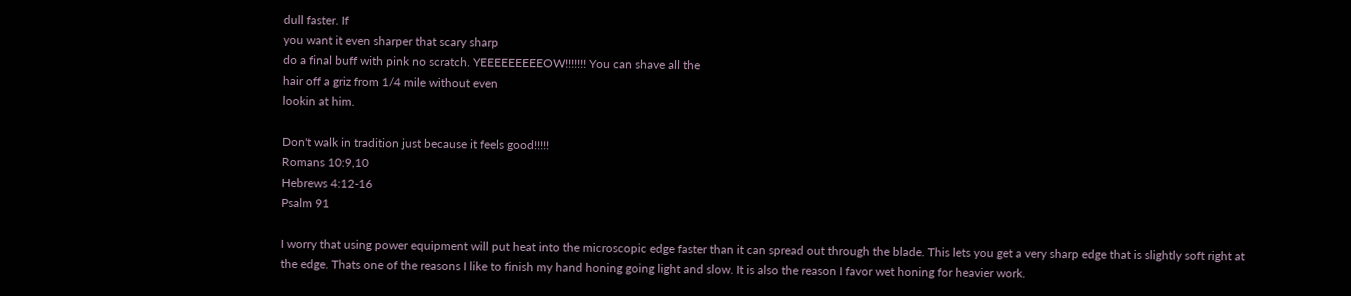dull faster. If
you want it even sharper that scary sharp
do a final buff with pink no scratch. YEEEEEEEEEOW!!!!!!! You can shave all the
hair off a griz from 1/4 mile without even
lookin at him.

Don't walk in tradition just because it feels good!!!!!
Romans 10:9,10
Hebrews 4:12-16
Psalm 91

I worry that using power equipment will put heat into the microscopic edge faster than it can spread out through the blade. This lets you get a very sharp edge that is slightly soft right at the edge. Thats one of the reasons I like to finish my hand honing going light and slow. It is also the reason I favor wet honing for heavier work.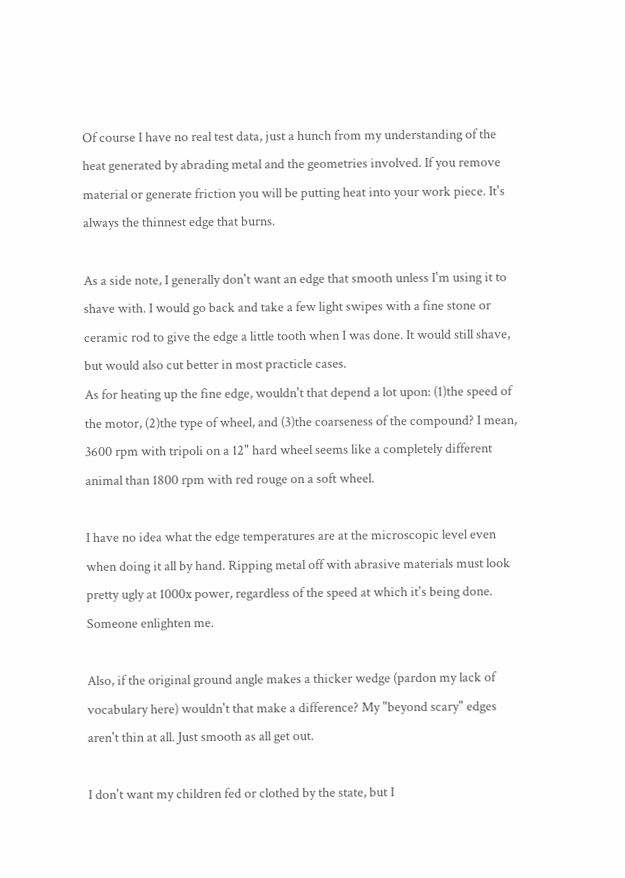Of course I have no real test data, just a hunch from my understanding of the heat generated by abrading metal and the geometries involved. If you remove material or generate friction you will be putting heat into your work piece. It's always the thinnest edge that burns.

As a side note, I generally don't want an edge that smooth unless I'm using it to shave with. I would go back and take a few light swipes with a fine stone or ceramic rod to give the edge a little tooth when I was done. It would still shave, but would also cut better in most practicle cases.
As for heating up the fine edge, wouldn't that depend a lot upon: (1)the speed of the motor, (2)the type of wheel, and (3)the coarseness of the compound? I mean, 3600 rpm with tripoli on a 12" hard wheel seems like a completely different animal than 1800 rpm with red rouge on a soft wheel.

I have no idea what the edge temperatures are at the microscopic level even when doing it all by hand. Ripping metal off with abrasive materials must look pretty ugly at 1000x power, regardless of the speed at which it's being done. Someone enlighten me.

Also, if the original ground angle makes a thicker wedge (pardon my lack of vocabulary here) wouldn't that make a difference? My "beyond scary" edges aren't thin at all. Just smooth as all get out.

I don't want my children fed or clothed by the state, but I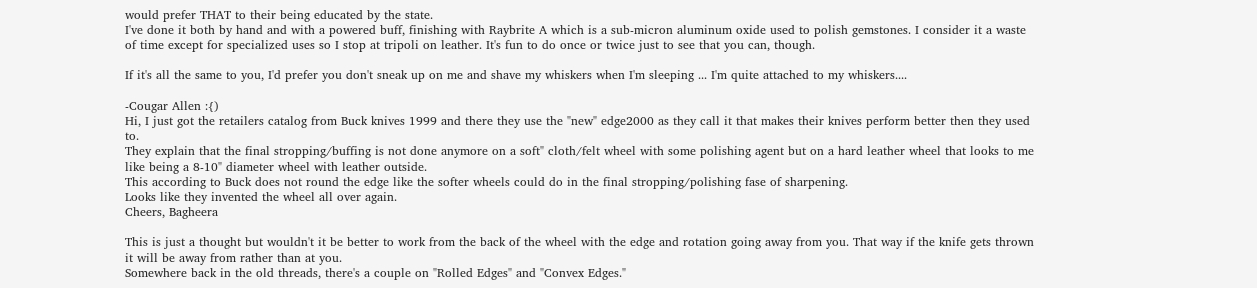would prefer THAT to their being educated by the state.
I've done it both by hand and with a powered buff, finishing with Raybrite A which is a sub-micron aluminum oxide used to polish gemstones. I consider it a waste of time except for specialized uses so I stop at tripoli on leather. It's fun to do once or twice just to see that you can, though.

If it's all the same to you, I'd prefer you don't sneak up on me and shave my whiskers when I'm sleeping ... I'm quite attached to my whiskers....

-Cougar Allen :{)
Hi, I just got the retailers catalog from Buck knives 1999 and there they use the "new" edge2000 as they call it that makes their knives perform better then they used to.
They explain that the final stropping/buffing is not done anymore on a soft" cloth/felt wheel with some polishing agent but on a hard leather wheel that looks to me like being a 8-10" diameter wheel with leather outside.
This according to Buck does not round the edge like the softer wheels could do in the final stropping/polishing fase of sharpening.
Looks like they invented the wheel all over again.
Cheers, Bagheera

This is just a thought but wouldn't it be better to work from the back of the wheel with the edge and rotation going away from you. That way if the knife gets thrown it will be away from rather than at you.
Somewhere back in the old threads, there's a couple on "Rolled Edges" and "Convex Edges."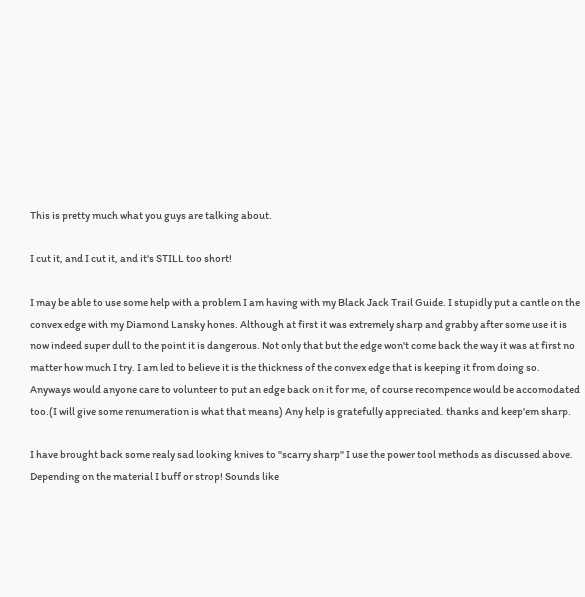This is pretty much what you guys are talking about.

I cut it, and I cut it, and it's STILL too short!

I may be able to use some help with a problem I am having with my Black Jack Trail Guide. I stupidly put a cantle on the convex edge with my Diamond Lansky hones. Although at first it was extremely sharp and grabby after some use it is now indeed super dull to the point it is dangerous. Not only that but the edge won't come back the way it was at first no matter how much I try. I am led to believe it is the thickness of the convex edge that is keeping it from doing so.
Anyways would anyone care to volunteer to put an edge back on it for me, of course recompence would be accomodated too.(I will give some renumeration is what that means) Any help is gratefully appreciated. thanks and keep'em sharp.

I have brought back some realy sad looking knives to "scarry sharp" I use the power tool methods as discussed above. Depending on the material I buff or strop! Sounds like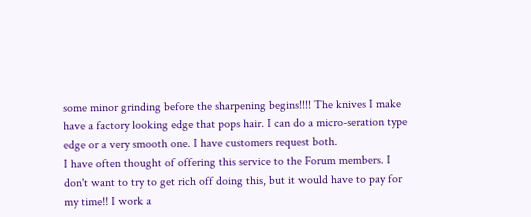some minor grinding before the sharpening begins!!!! The knives I make have a factory looking edge that pops hair. I can do a micro-seration type edge or a very smooth one. I have customers request both.
I have often thought of offering this service to the Forum members. I don't want to try to get rich off doing this, but it would have to pay for my time!! I work a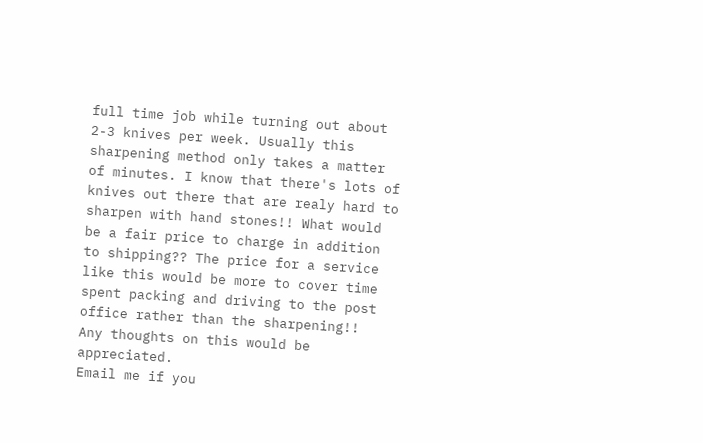full time job while turning out about 2-3 knives per week. Usually this sharpening method only takes a matter of minutes. I know that there's lots of knives out there that are realy hard to sharpen with hand stones!! What would be a fair price to charge in addition to shipping?? The price for a service like this would be more to cover time spent packing and driving to the post office rather than the sharpening!!
Any thoughts on this would be appreciated.
Email me if you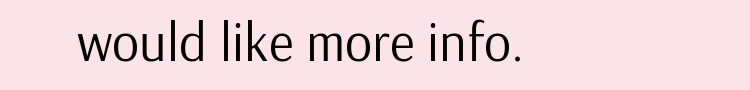would like more info.